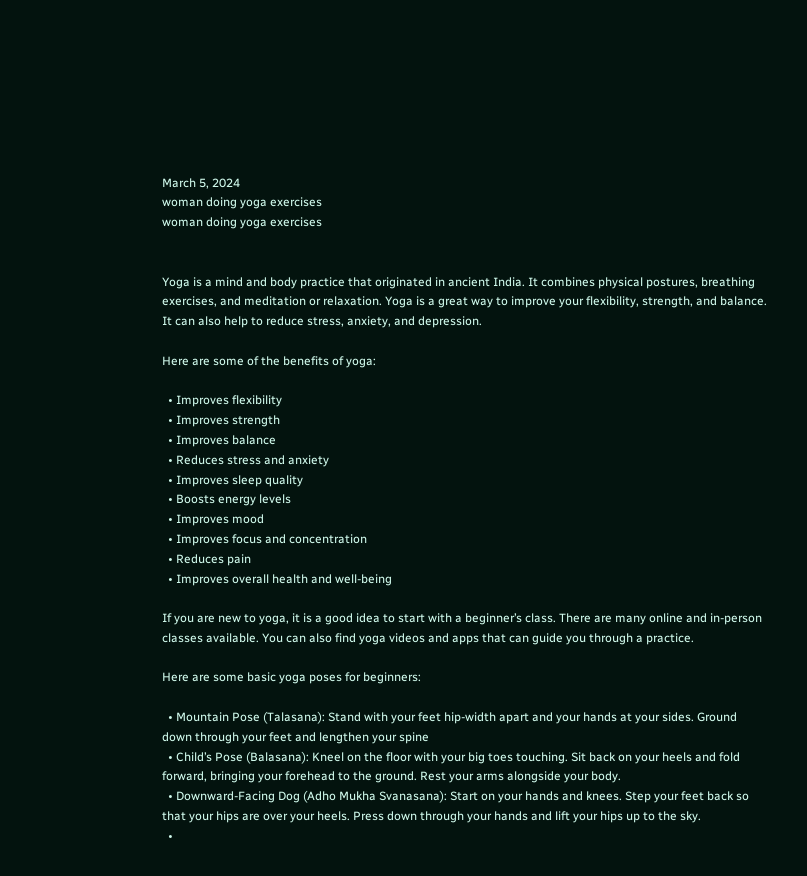March 5, 2024
woman doing yoga exercises
woman doing yoga exercises


Yoga is a mind and body practice that originated in ancient India. It combines physical postures, breathing exercises, and meditation or relaxation. Yoga is a great way to improve your flexibility, strength, and balance. It can also help to reduce stress, anxiety, and depression.

Here are some of the benefits of yoga:

  • Improves flexibility
  • Improves strength
  • Improves balance
  • Reduces stress and anxiety
  • Improves sleep quality
  • Boosts energy levels
  • Improves mood
  • Improves focus and concentration
  • Reduces pain
  • Improves overall health and well-being

If you are new to yoga, it is a good idea to start with a beginner’s class. There are many online and in-person classes available. You can also find yoga videos and apps that can guide you through a practice.

Here are some basic yoga poses for beginners:

  • Mountain Pose (Talasana): Stand with your feet hip-width apart and your hands at your sides. Ground down through your feet and lengthen your spine
  • Child’s Pose (Balasana): Kneel on the floor with your big toes touching. Sit back on your heels and fold forward, bringing your forehead to the ground. Rest your arms alongside your body.
  • Downward-Facing Dog (Adho Mukha Svanasana): Start on your hands and knees. Step your feet back so that your hips are over your heels. Press down through your hands and lift your hips up to the sky.
  •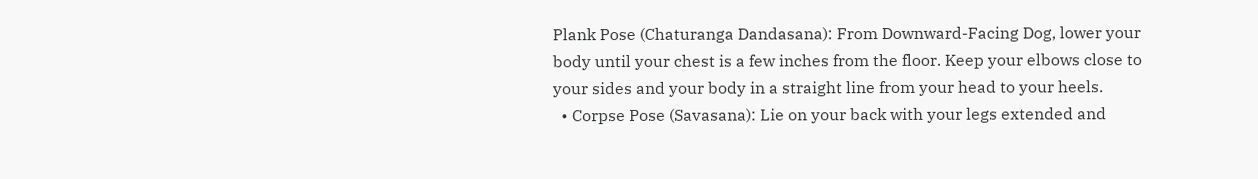Plank Pose (Chaturanga Dandasana): From Downward-Facing Dog, lower your body until your chest is a few inches from the floor. Keep your elbows close to your sides and your body in a straight line from your head to your heels.
  • Corpse Pose (Savasana): Lie on your back with your legs extended and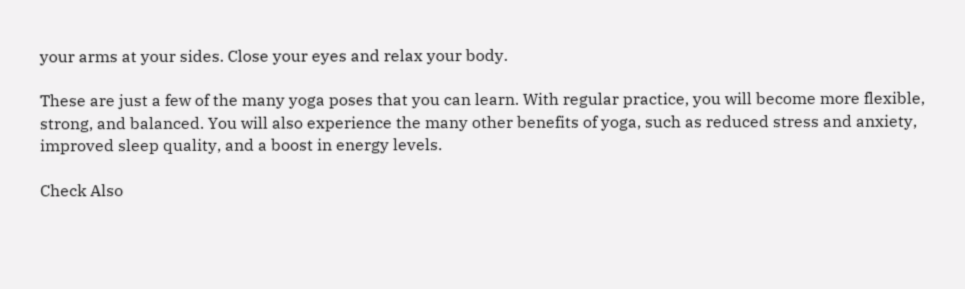your arms at your sides. Close your eyes and relax your body.

These are just a few of the many yoga poses that you can learn. With regular practice, you will become more flexible, strong, and balanced. You will also experience the many other benefits of yoga, such as reduced stress and anxiety, improved sleep quality, and a boost in energy levels.

Check Also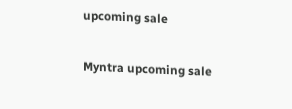upcoming sale

Myntra upcoming sale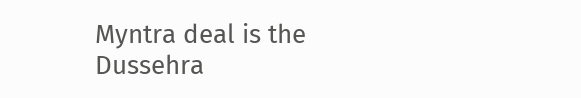Myntra deal is the Dussehra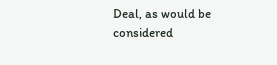Deal, as would be considered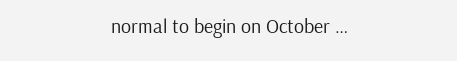normal to begin on October …